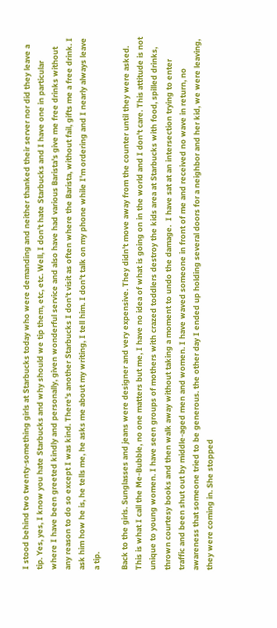I stood behind two twenty-something girls at Starbucks today who were demanding and neither thanked their server nor did they leave a tip. Yes, yes, I know you hate Starbucks and why should we tip them, etc, etc. Well, I don't hate Starbucks and I have one in particular where I have been greeted kindly and personally, given wonderful service and also have had various Barista's give me free drinks without any reason to do so except I was kind. There's another Starbucks I don't visit as often where the Barista, without fail, gifts me a free drink. I ask him how he is, he tells me, he asks me about my writing, I tell him. I don't talk on my phone while I'm ordering and I nearly always leave a tip.

Back to the girls. Sunglasses and jeans were designer and very expensive. They didn't move away from the counter until they were asked. This is what I call the Me-Bubble, no one matters but me, I have no idea of what is going on in the world and I don't care. This attitude is not unique to young women. I have seen groups of mothers with crazed toddlers destroy the kids area at Starbucks with food, spilled drinks, thrown courtesy books and then walk away without taking a moment to undo the damage.  I have sat at an intersection trying to enter traffic and been shut out by middle-aged men and women. I have waved someone in front of me and received no wave in return, no awareness that someone tried to be generous. the other day I ended up holding several doors for a neighbor and her kid, we were leaving, they were coming in. She stopped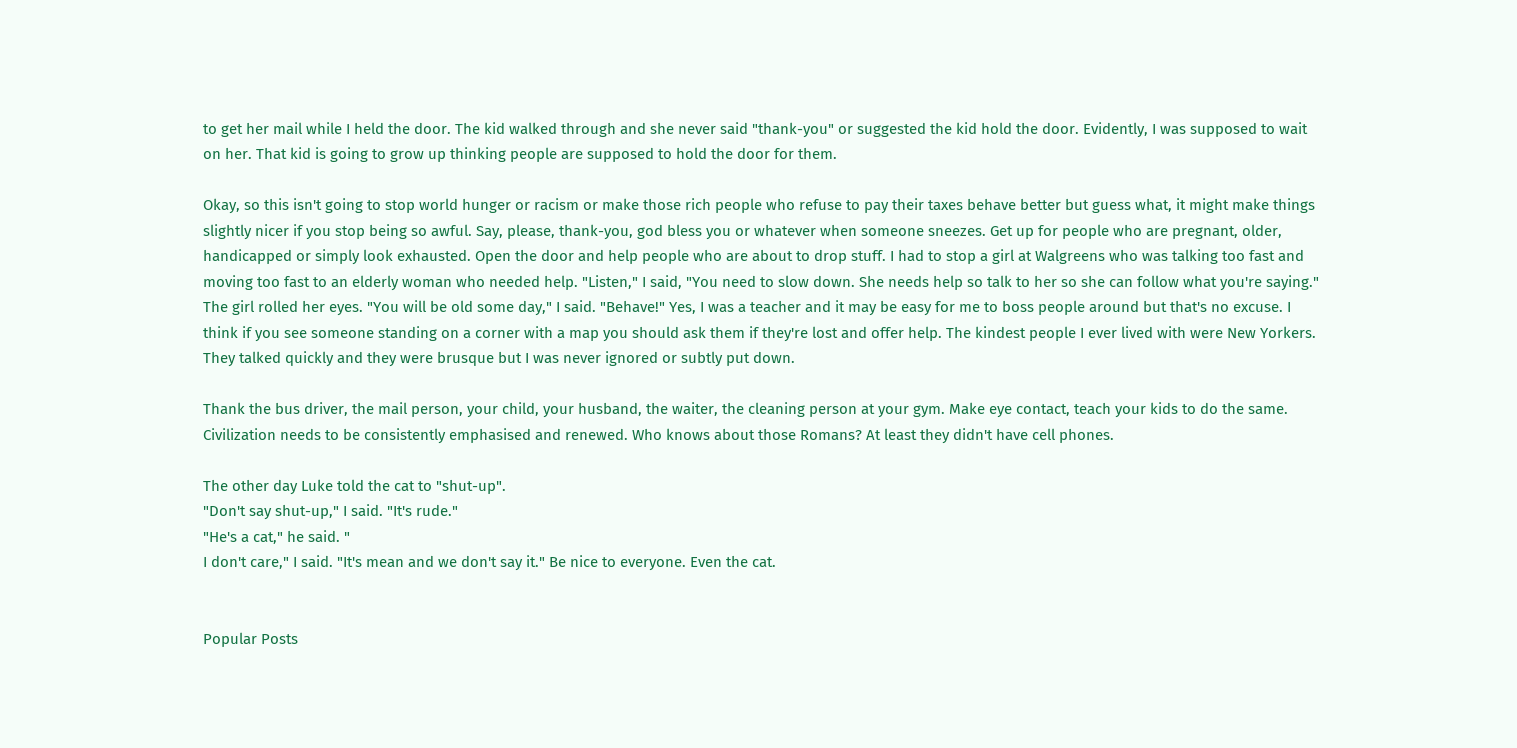to get her mail while I held the door. The kid walked through and she never said "thank-you" or suggested the kid hold the door. Evidently, I was supposed to wait on her. That kid is going to grow up thinking people are supposed to hold the door for them.

Okay, so this isn't going to stop world hunger or racism or make those rich people who refuse to pay their taxes behave better but guess what, it might make things slightly nicer if you stop being so awful. Say, please, thank-you, god bless you or whatever when someone sneezes. Get up for people who are pregnant, older, handicapped or simply look exhausted. Open the door and help people who are about to drop stuff. I had to stop a girl at Walgreens who was talking too fast and moving too fast to an elderly woman who needed help. "Listen," I said, "You need to slow down. She needs help so talk to her so she can follow what you're saying." The girl rolled her eyes. "You will be old some day," I said. "Behave!" Yes, I was a teacher and it may be easy for me to boss people around but that's no excuse. I think if you see someone standing on a corner with a map you should ask them if they're lost and offer help. The kindest people I ever lived with were New Yorkers. They talked quickly and they were brusque but I was never ignored or subtly put down.

Thank the bus driver, the mail person, your child, your husband, the waiter, the cleaning person at your gym. Make eye contact, teach your kids to do the same. Civilization needs to be consistently emphasised and renewed. Who knows about those Romans? At least they didn't have cell phones.

The other day Luke told the cat to "shut-up".
"Don't say shut-up," I said. "It's rude."
"He's a cat," he said. "
I don't care," I said. "It's mean and we don't say it." Be nice to everyone. Even the cat.


Popular Posts